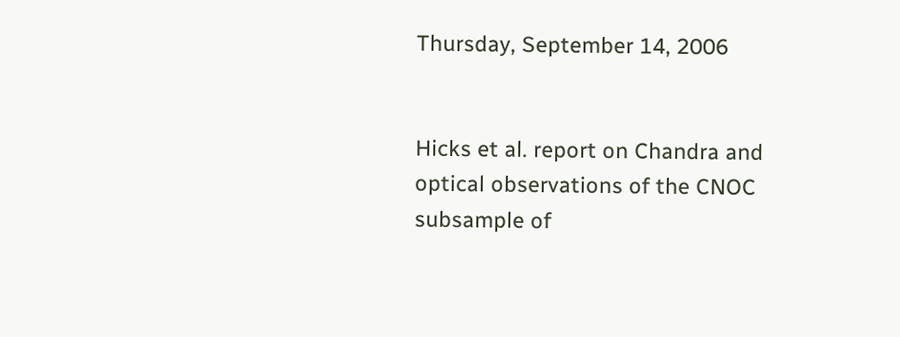Thursday, September 14, 2006


Hicks et al. report on Chandra and optical observations of the CNOC subsample of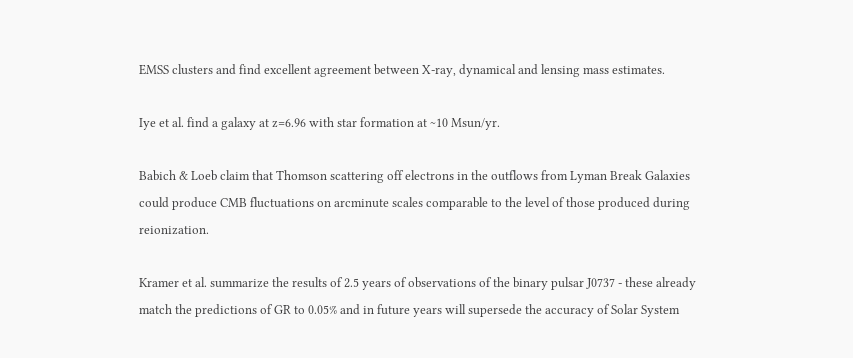EMSS clusters and find excellent agreement between X-ray, dynamical and lensing mass estimates.

Iye et al. find a galaxy at z=6.96 with star formation at ~10 Msun/yr.

Babich & Loeb claim that Thomson scattering off electrons in the outflows from Lyman Break Galaxies could produce CMB fluctuations on arcminute scales comparable to the level of those produced during reionization.

Kramer et al. summarize the results of 2.5 years of observations of the binary pulsar J0737 - these already match the predictions of GR to 0.05% and in future years will supersede the accuracy of Solar System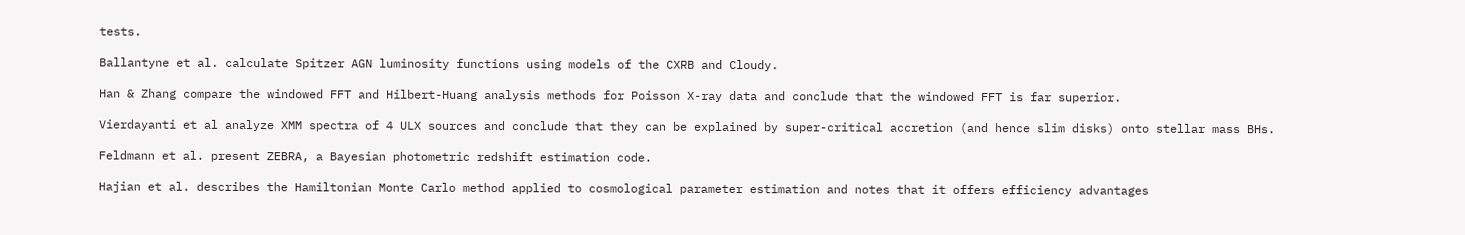tests.

Ballantyne et al. calculate Spitzer AGN luminosity functions using models of the CXRB and Cloudy.

Han & Zhang compare the windowed FFT and Hilbert-Huang analysis methods for Poisson X-ray data and conclude that the windowed FFT is far superior.

Vierdayanti et al analyze XMM spectra of 4 ULX sources and conclude that they can be explained by super-critical accretion (and hence slim disks) onto stellar mass BHs.

Feldmann et al. present ZEBRA, a Bayesian photometric redshift estimation code.

Hajian et al. describes the Hamiltonian Monte Carlo method applied to cosmological parameter estimation and notes that it offers efficiency advantages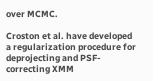over MCMC.

Croston et al. have developed a regularization procedure for deprojecting and PSF-correcting XMM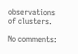observations of clusters.

No comments: